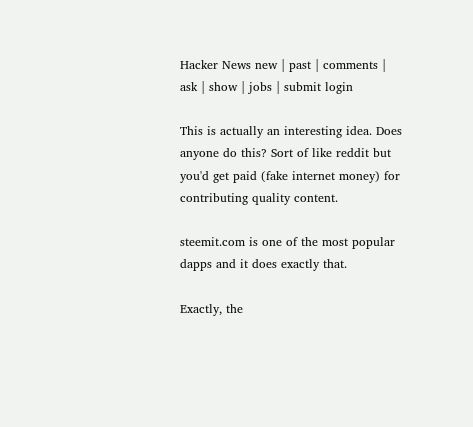Hacker News new | past | comments | ask | show | jobs | submit login

This is actually an interesting idea. Does anyone do this? Sort of like reddit but you'd get paid (fake internet money) for contributing quality content.

steemit.com is one of the most popular dapps and it does exactly that.

Exactly, the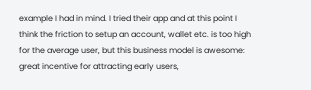example I had in mind. I tried their app and at this point I think the friction to setup an account, wallet etc. is too high for the average user, but this business model is awesome: great incentive for attracting early users,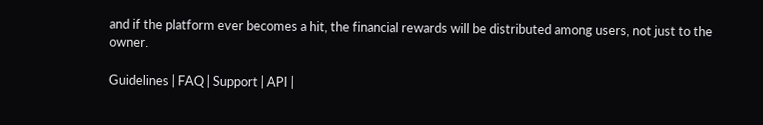and if the platform ever becomes a hit, the financial rewards will be distributed among users, not just to the owner.

Guidelines | FAQ | Support | API |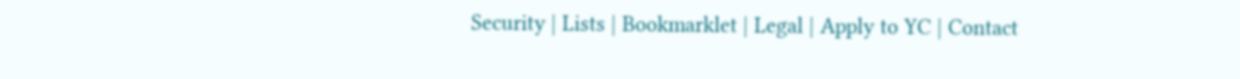Security | Lists | Bookmarklet | Legal | Apply to YC | Contact